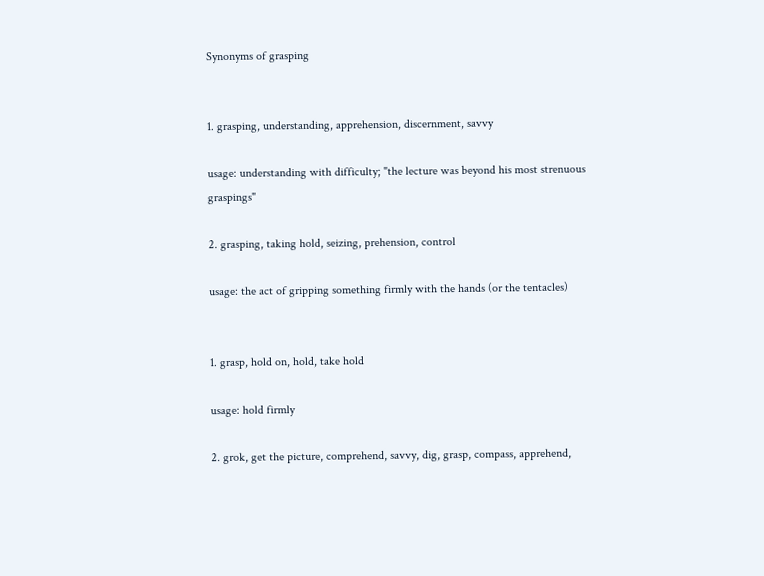Synonyms of grasping


1. grasping, understanding, apprehension, discernment, savvy

usage: understanding with difficulty; "the lecture was beyond his most strenuous graspings"

2. grasping, taking hold, seizing, prehension, control

usage: the act of gripping something firmly with the hands (or the tentacles)


1. grasp, hold on, hold, take hold

usage: hold firmly

2. grok, get the picture, comprehend, savvy, dig, grasp, compass, apprehend,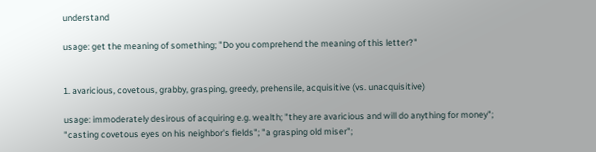understand

usage: get the meaning of something; "Do you comprehend the meaning of this letter?"


1. avaricious, covetous, grabby, grasping, greedy, prehensile, acquisitive (vs. unacquisitive)

usage: immoderately desirous of acquiring e.g. wealth; "they are avaricious and will do anything for money"; "casting covetous eyes on his neighbor's fields"; "a grasping old miser";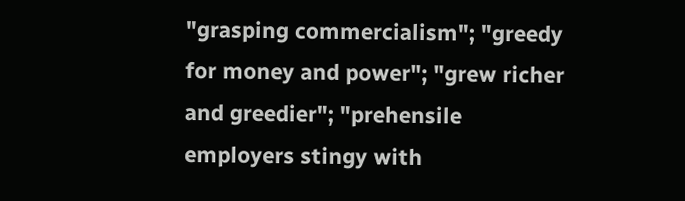"grasping commercialism"; "greedy for money and power"; "grew richer and greedier"; "prehensile employers stingy with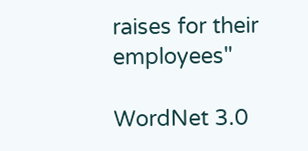raises for their employees"

WordNet 3.0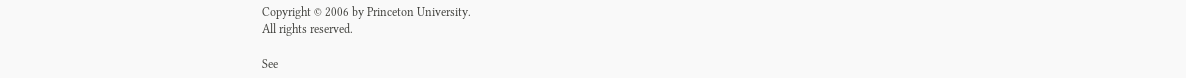Copyright © 2006 by Princeton University.
All rights reserved.

See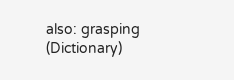also: grasping (Dictionary)